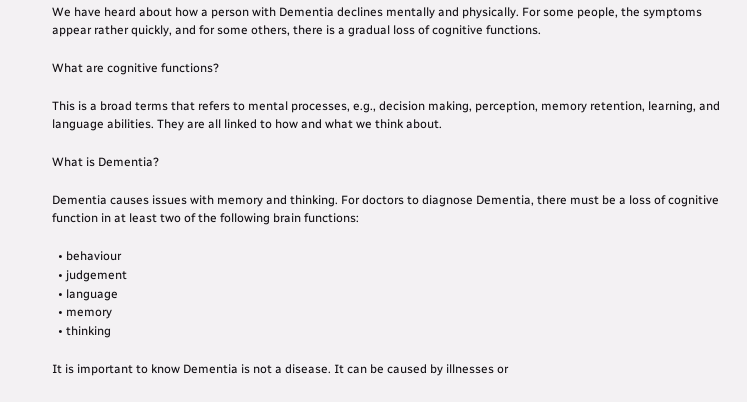We have heard about how a person with Dementia declines mentally and physically. For some people, the symptoms appear rather quickly, and for some others, there is a gradual loss of cognitive functions.

What are cognitive functions?

This is a broad terms that refers to mental processes, e.g., decision making, perception, memory retention, learning, and language abilities. They are all linked to how and what we think about.

What is Dementia?

Dementia causes issues with memory and thinking. For doctors to diagnose Dementia, there must be a loss of cognitive function in at least two of the following brain functions:

  • behaviour
  • judgement
  • language
  • memory
  • thinking

It is important to know Dementia is not a disease. It can be caused by illnesses or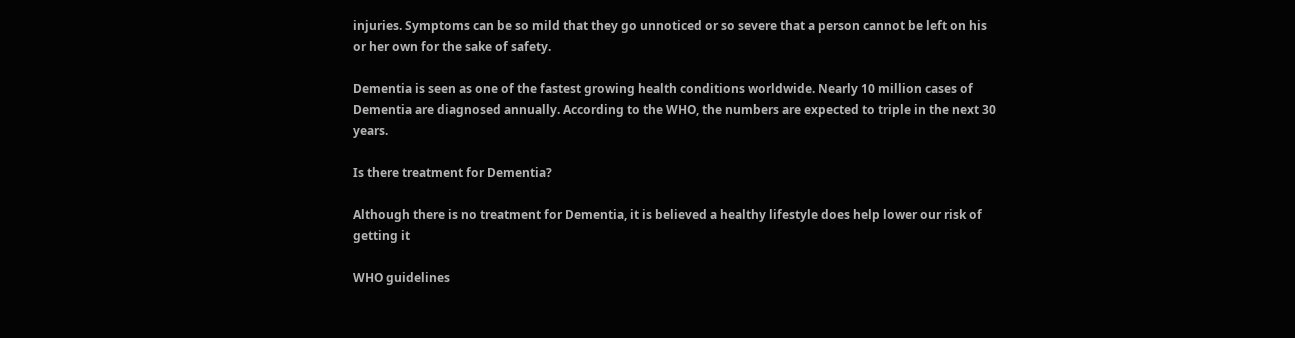injuries. Symptoms can be so mild that they go unnoticed or so severe that a person cannot be left on his or her own for the sake of safety.

Dementia is seen as one of the fastest growing health conditions worldwide. Nearly 10 million cases of Dementia are diagnosed annually. According to the WHO, the numbers are expected to triple in the next 30 years.

Is there treatment for Dementia?

Although there is no treatment for Dementia, it is believed a healthy lifestyle does help lower our risk of getting it

WHO guidelines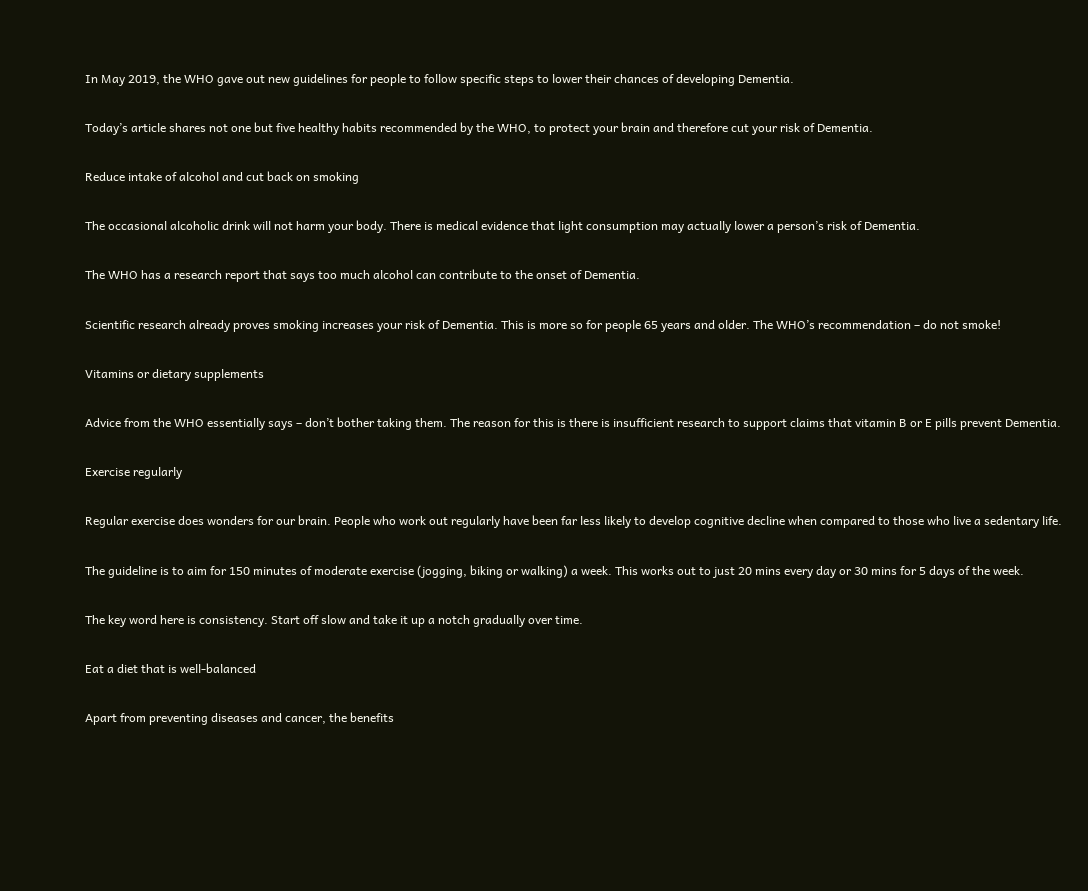In May 2019, the WHO gave out new guidelines for people to follow specific steps to lower their chances of developing Dementia.

Today’s article shares not one but five healthy habits recommended by the WHO, to protect your brain and therefore cut your risk of Dementia.

Reduce intake of alcohol and cut back on smoking

The occasional alcoholic drink will not harm your body. There is medical evidence that light consumption may actually lower a person’s risk of Dementia.

The WHO has a research report that says too much alcohol can contribute to the onset of Dementia.

Scientific research already proves smoking increases your risk of Dementia. This is more so for people 65 years and older. The WHO’s recommendation – do not smoke!

Vitamins or dietary supplements

Advice from the WHO essentially says – don’t bother taking them. The reason for this is there is insufficient research to support claims that vitamin B or E pills prevent Dementia.

Exercise regularly

Regular exercise does wonders for our brain. People who work out regularly have been far less likely to develop cognitive decline when compared to those who live a sedentary life.

The guideline is to aim for 150 minutes of moderate exercise (jogging, biking or walking) a week. This works out to just 20 mins every day or 30 mins for 5 days of the week.

The key word here is consistency. Start off slow and take it up a notch gradually over time.

Eat a diet that is well-balanced

Apart from preventing diseases and cancer, the benefits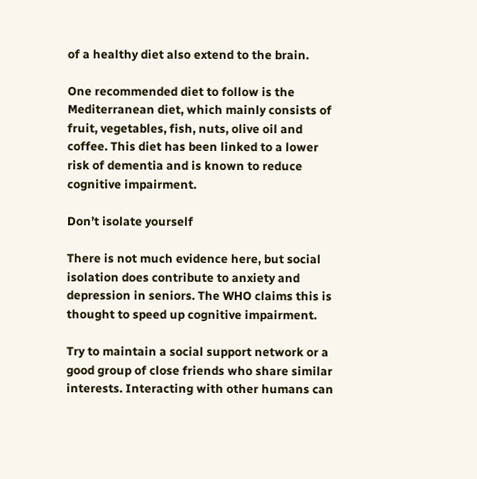of a healthy diet also extend to the brain.

One recommended diet to follow is the Mediterranean diet, which mainly consists of fruit, vegetables, fish, nuts, olive oil and coffee. This diet has been linked to a lower risk of dementia and is known to reduce cognitive impairment.

Don’t isolate yourself

There is not much evidence here, but social isolation does contribute to anxiety and depression in seniors. The WHO claims this is thought to speed up cognitive impairment.

Try to maintain a social support network or a good group of close friends who share similar interests. Interacting with other humans can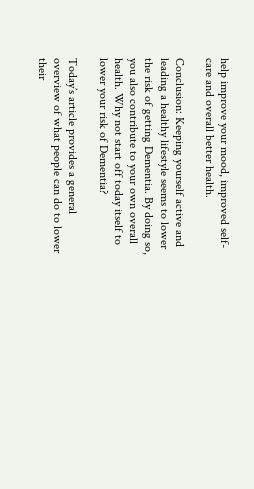help improve your mood, improved self-care and overall better health.

Conclusion: Keeping yourself active and leading a healthy lifestyle seems to lower the risk of getting Dementia. By doing so, you also contribute to your own overall health. Why not start off today itself to lower your risk of Dementia?

Today’s article provides a general overview of what people can do to lower their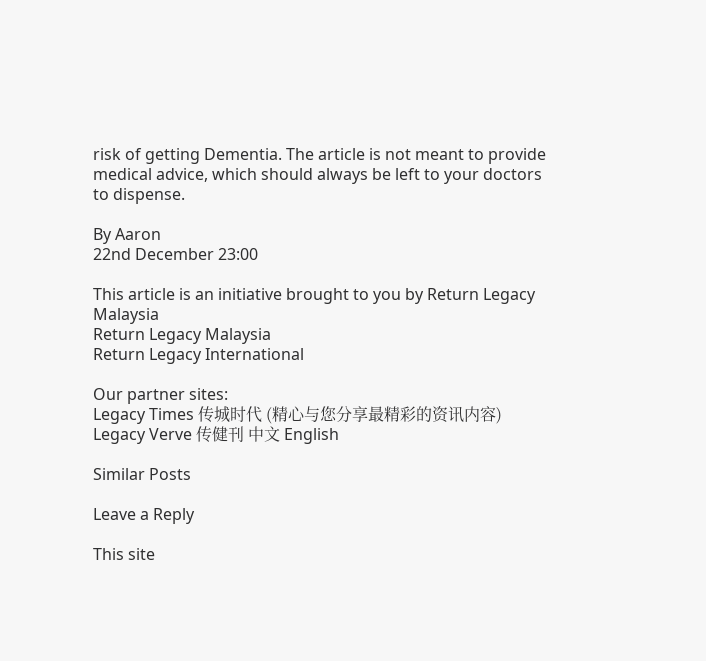risk of getting Dementia. The article is not meant to provide medical advice, which should always be left to your doctors to dispense.

By Aaron
22nd December 23:00

This article is an initiative brought to you by Return Legacy Malaysia
Return Legacy Malaysia
Return Legacy International

Our partner sites:
Legacy Times 传城时代 (精心与您分享最精彩的资讯内容)
Legacy Verve 传健刊 中文 English

Similar Posts

Leave a Reply

This site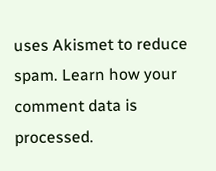uses Akismet to reduce spam. Learn how your comment data is processed.